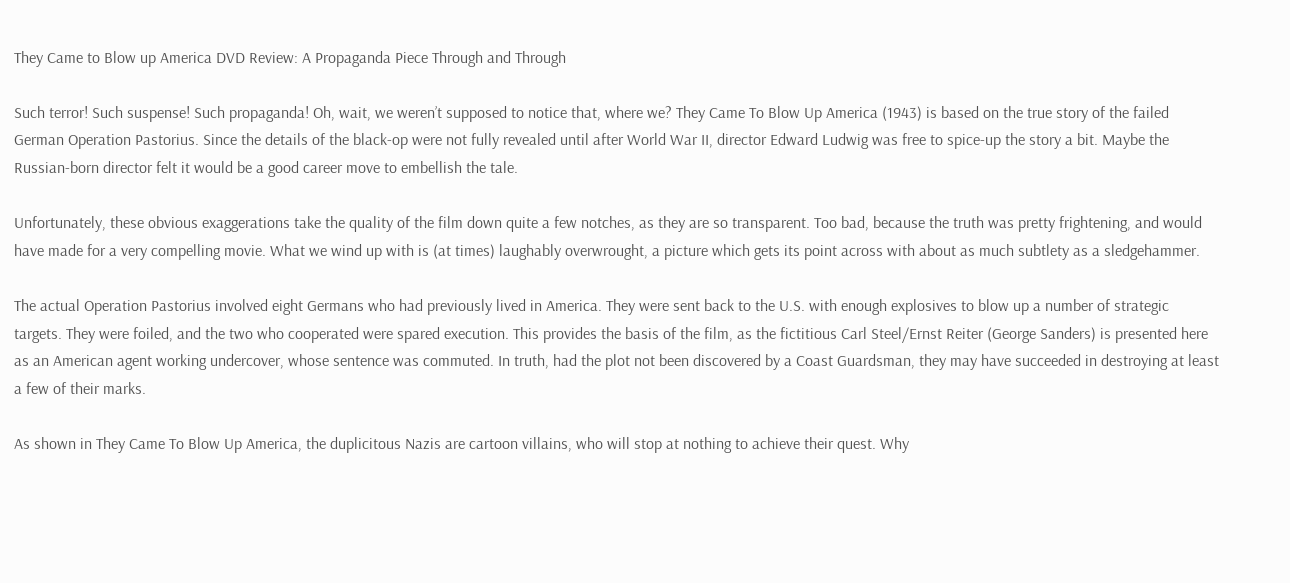They Came to Blow up America DVD Review: A Propaganda Piece Through and Through

Such terror! Such suspense! Such propaganda! Oh, wait, we weren’t supposed to notice that, where we? They Came To Blow Up America (1943) is based on the true story of the failed German Operation Pastorius. Since the details of the black-op were not fully revealed until after World War II, director Edward Ludwig was free to spice-up the story a bit. Maybe the Russian-born director felt it would be a good career move to embellish the tale.

Unfortunately, these obvious exaggerations take the quality of the film down quite a few notches, as they are so transparent. Too bad, because the truth was pretty frightening, and would have made for a very compelling movie. What we wind up with is (at times) laughably overwrought, a picture which gets its point across with about as much subtlety as a sledgehammer.

The actual Operation Pastorius involved eight Germans who had previously lived in America. They were sent back to the U.S. with enough explosives to blow up a number of strategic targets. They were foiled, and the two who cooperated were spared execution. This provides the basis of the film, as the fictitious Carl Steel/Ernst Reiter (George Sanders) is presented here as an American agent working undercover, whose sentence was commuted. In truth, had the plot not been discovered by a Coast Guardsman, they may have succeeded in destroying at least a few of their marks.

As shown in They Came To Blow Up America, the duplicitous Nazis are cartoon villains, who will stop at nothing to achieve their quest. Why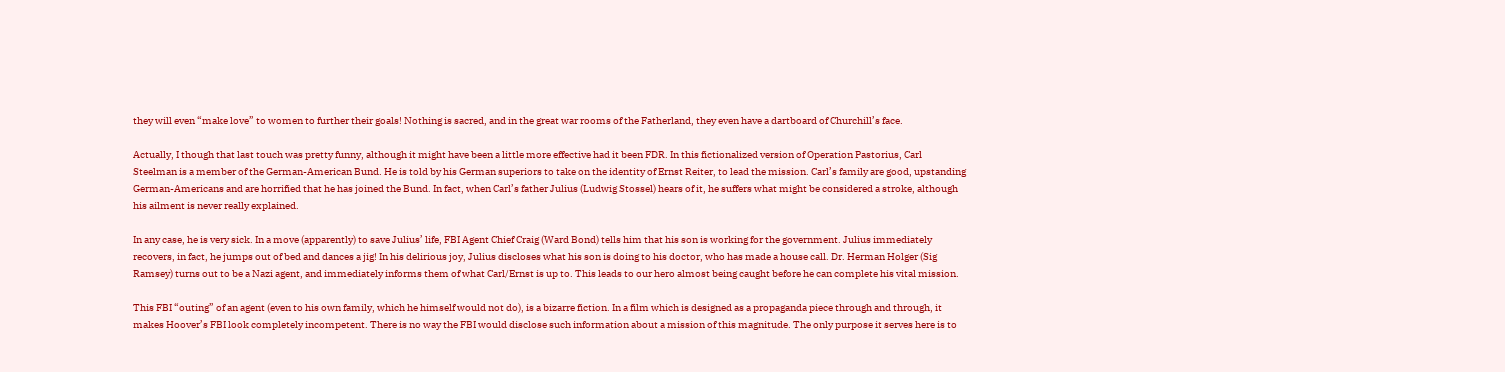they will even “make love” to women to further their goals! Nothing is sacred, and in the great war rooms of the Fatherland, they even have a dartboard of Churchill’s face.

Actually, I though that last touch was pretty funny, although it might have been a little more effective had it been FDR. In this fictionalized version of Operation Pastorius, Carl Steelman is a member of the German-American Bund. He is told by his German superiors to take on the identity of Ernst Reiter, to lead the mission. Carl’s family are good, upstanding German-Americans and are horrified that he has joined the Bund. In fact, when Carl’s father Julius (Ludwig Stossel) hears of it, he suffers what might be considered a stroke, although his ailment is never really explained.

In any case, he is very sick. In a move (apparently) to save Julius’ life, FBI Agent Chief Craig (Ward Bond) tells him that his son is working for the government. Julius immediately recovers, in fact, he jumps out of bed and dances a jig! In his delirious joy, Julius discloses what his son is doing to his doctor, who has made a house call. Dr. Herman Holger (Sig Ramsey) turns out to be a Nazi agent, and immediately informs them of what Carl/Ernst is up to. This leads to our hero almost being caught before he can complete his vital mission.

This FBI “outing” of an agent (even to his own family, which he himself would not do), is a bizarre fiction. In a film which is designed as a propaganda piece through and through, it makes Hoover’s FBI look completely incompetent. There is no way the FBI would disclose such information about a mission of this magnitude. The only purpose it serves here is to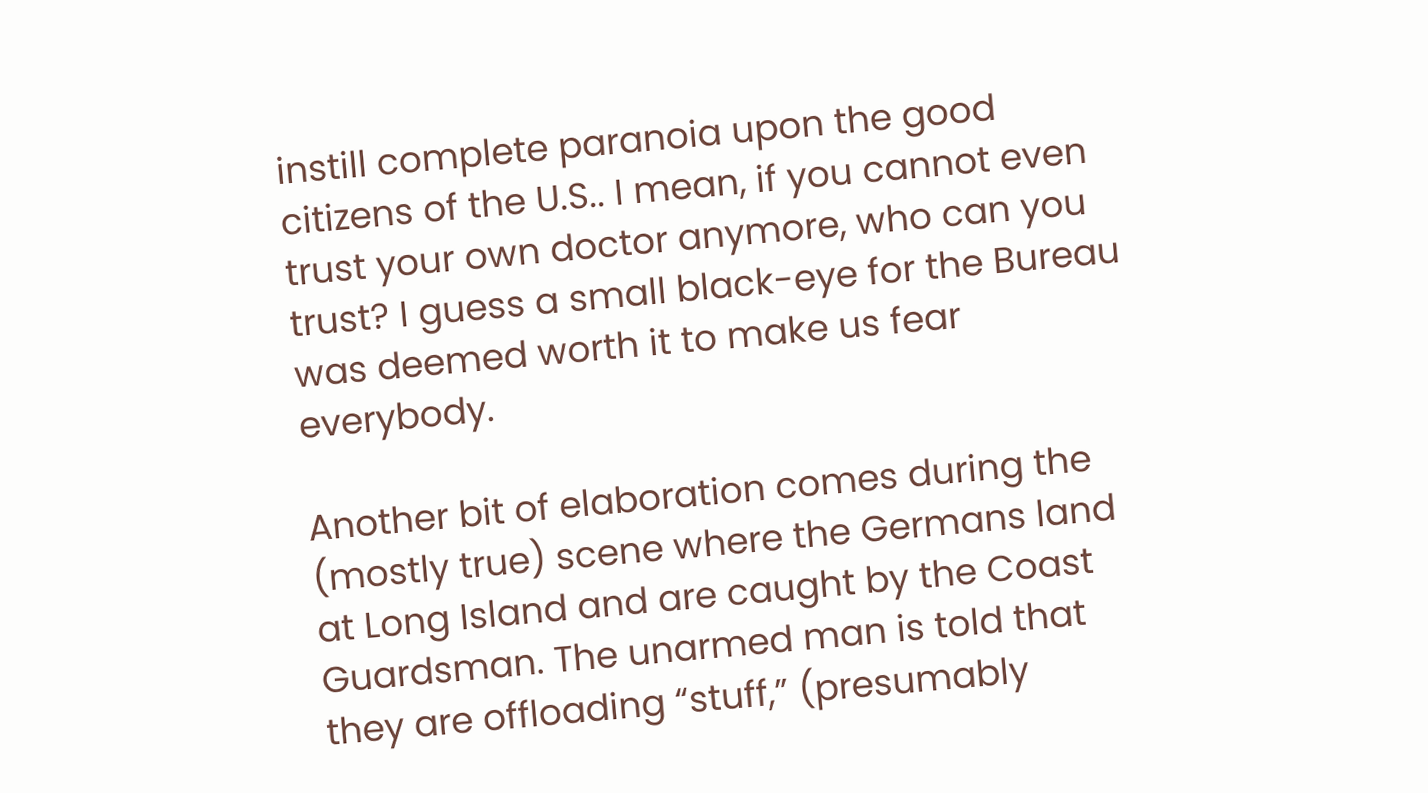instill complete paranoia upon the good citizens of the U.S.. I mean, if you cannot even trust your own doctor anymore, who can you trust? I guess a small black-eye for the Bureau was deemed worth it to make us fear everybody.

Another bit of elaboration comes during the (mostly true) scene where the Germans land at Long Island and are caught by the Coast Guardsman. The unarmed man is told that they are offloading “stuff,” (presumably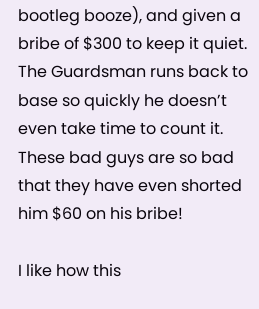bootleg booze), and given a bribe of $300 to keep it quiet. The Guardsman runs back to base so quickly he doesn’t even take time to count it. These bad guys are so bad that they have even shorted him $60 on his bribe!

I like how this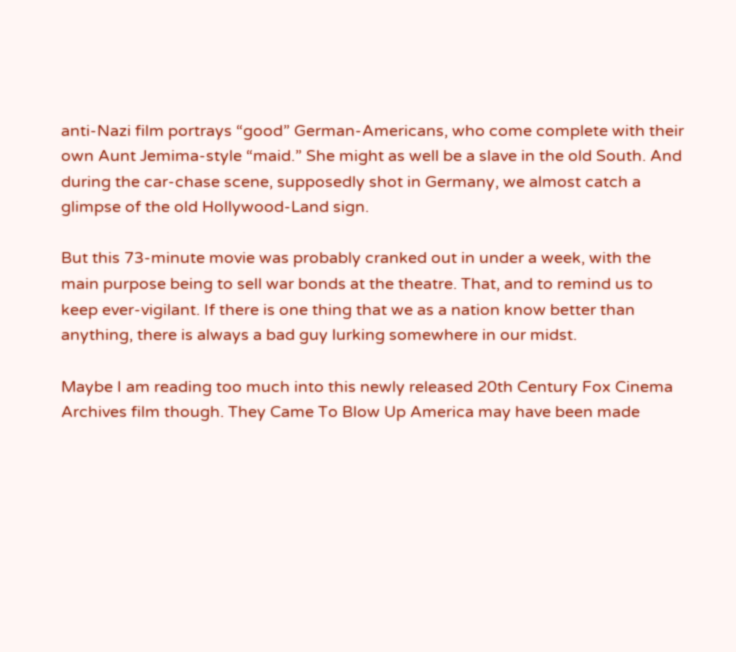anti-Nazi film portrays “good” German-Americans, who come complete with their own Aunt Jemima-style “maid.” She might as well be a slave in the old South. And during the car-chase scene, supposedly shot in Germany, we almost catch a glimpse of the old Hollywood-Land sign.

But this 73-minute movie was probably cranked out in under a week, with the main purpose being to sell war bonds at the theatre. That, and to remind us to keep ever-vigilant. If there is one thing that we as a nation know better than anything, there is always a bad guy lurking somewhere in our midst.

Maybe I am reading too much into this newly released 20th Century Fox Cinema Archives film though. They Came To Blow Up America may have been made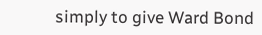simply to give Ward Bond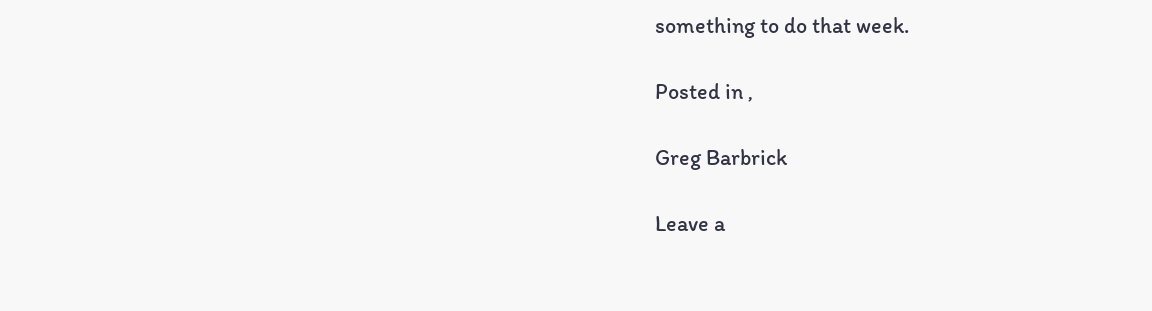something to do that week.

Posted in ,

Greg Barbrick

Leave a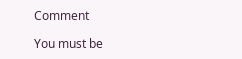Comment

You must be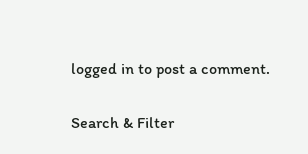logged in to post a comment.

Search & Filter